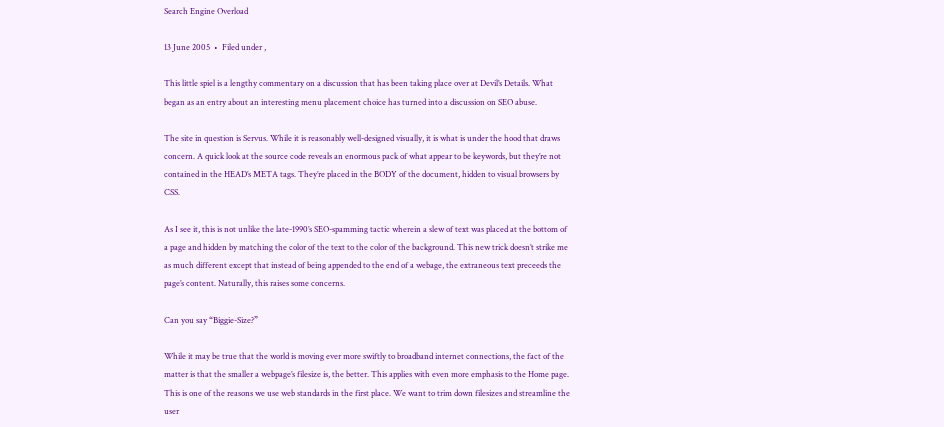Search Engine Overload

13 June 2005  •  Filed under ,

This little spiel is a lengthy commentary on a discussion that has been taking place over at Devil’s Details. What began as an entry about an interesting menu placement choice has turned into a discussion on SEO abuse.

The site in question is Servus. While it is reasonably well-designed visually, it is what is under the hood that draws concern. A quick look at the source code reveals an enormous pack of what appear to be keywords, but they’re not contained in the HEAD’s META tags. They’re placed in the BODY of the document, hidden to visual browsers by CSS.

As I see it, this is not unlike the late-1990’s SEO-spamming tactic wherein a slew of text was placed at the bottom of a page and hidden by matching the color of the text to the color of the background. This new trick doesn’t strike me as much different except that instead of being appended to the end of a webage, the extraneous text preceeds the page’s content. Naturally, this raises some concerns.

Can you say “Biggie-Size?”

While it may be true that the world is moving ever more swiftly to broadband internet connections, the fact of the matter is that the smaller a webpage’s filesize is, the better. This applies with even more emphasis to the Home page. This is one of the reasons we use web standards in the first place. We want to trim down filesizes and streamline the user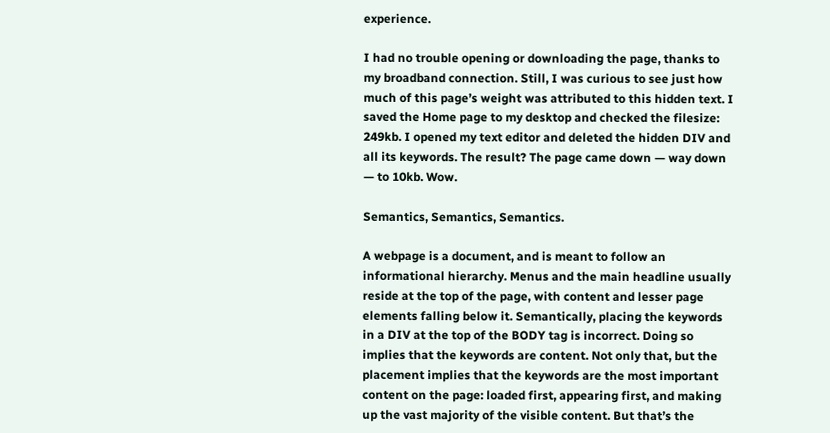experience.

I had no trouble opening or downloading the page, thanks to my broadband connection. Still, I was curious to see just how much of this page’s weight was attributed to this hidden text. I saved the Home page to my desktop and checked the filesize: 249kb. I opened my text editor and deleted the hidden DIV and all its keywords. The result? The page came down — way down — to 10kb. Wow.

Semantics, Semantics, Semantics.

A webpage is a document, and is meant to follow an informational hierarchy. Menus and the main headline usually reside at the top of the page, with content and lesser page elements falling below it. Semantically, placing the keywords in a DIV at the top of the BODY tag is incorrect. Doing so implies that the keywords are content. Not only that, but the placement implies that the keywords are the most important content on the page: loaded first, appearing first, and making up the vast majority of the visible content. But that’s the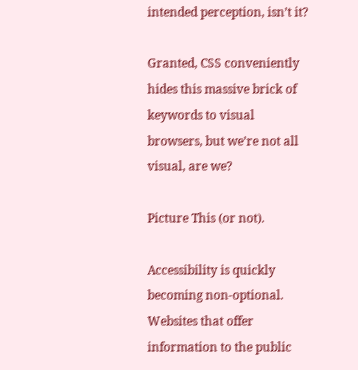intended perception, isn’t it?

Granted, CSS conveniently hides this massive brick of keywords to visual browsers, but we’re not all visual, are we?

Picture This (or not).

Accessibility is quickly becoming non-optional. Websites that offer information to the public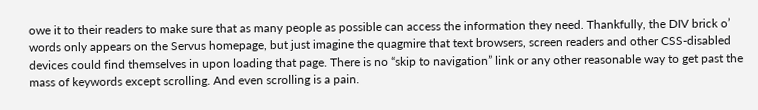owe it to their readers to make sure that as many people as possible can access the information they need. Thankfully, the DIV brick o’ words only appears on the Servus homepage, but just imagine the quagmire that text browsers, screen readers and other CSS-disabled devices could find themselves in upon loading that page. There is no “skip to navigation” link or any other reasonable way to get past the mass of keywords except scrolling. And even scrolling is a pain.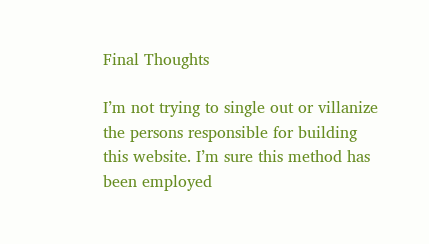Final Thoughts

I’m not trying to single out or villanize the persons responsible for building this website. I’m sure this method has been employed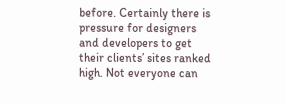before. Certainly there is pressure for designers and developers to get their clients’ sites ranked high. Not everyone can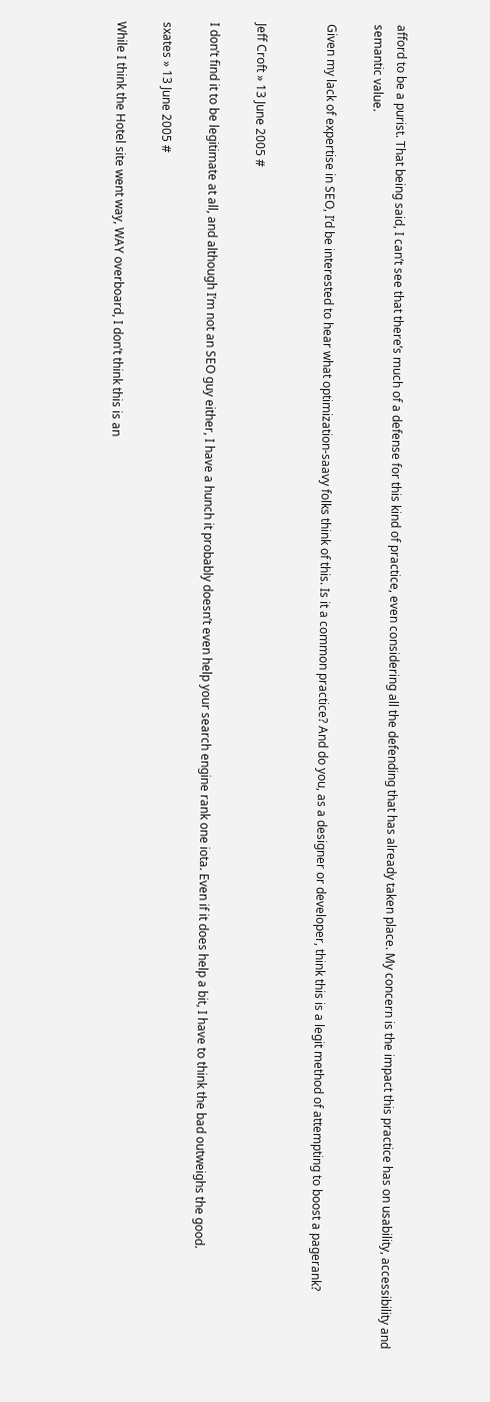afford to be a purist. That being said, I can’t see that there’s much of a defense for this kind of practice, even considering all the defending that has already taken place. My concern is the impact this practice has on usability, accessibility and semantic value.

Given my lack of expertise in SEO, I’d be interested to hear what optimization-saavy folks think of this. Is it a common practice? And do you, as a designer or developer, think this is a legit method of attempting to boost a pagerank?


Jeff Croft » 13 June 2005 #

I don’t find it to be legitimate at all, and although I’m not an SEO guy either, I have a hunch it probably doesn’t even help your search engine rank one iota. Even if it does help a bit, I have to think the bad outweighs the good.

sxates » 13 June 2005 #

While I think the Hotel site went way, WAY overboard, I don’t think this is an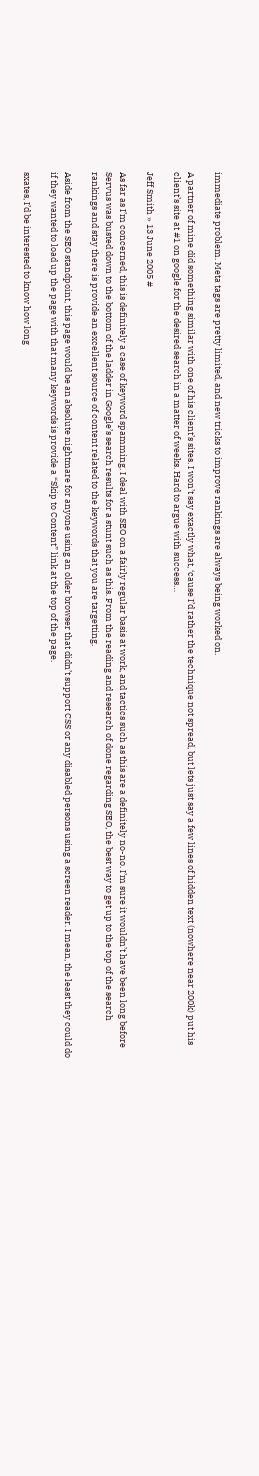immediate problem. Meta tags are pretty limited, and new tricks to improve rankings are always being worked on.

A partner of mine did something similar with one of his client’s sites. I won’t say exactly what, ‘cause I’d rather the technique not spread, but lets just say a few lines of hidden text (nowhere near 200k) put his client’s site at #1 on google for the desired search in a matter of weeks. Hard to argue with success…

Jeff Smith » 13 June 2005 #

As far as I’m concerned, this is definitely a case of keyword spamming. I deal with SEO on a fairly regular basis at work, and tactics such as this are a definitely no-no. I’m sure it wouldn’t have been long before Servus was busted down to the bottom of the ladder in Google’s search results for a stunt such as this. From the reading and research of done regarding SEO, the best way to get up to the top of the search rankings and stay there is provide an excellent source of content related to the keywords that you are targetting.

Aside from the SEO standpoint, this page would be an absolute nightmare for anyone using an older browser that didn’t support CSS or any disabled persons using a screen reader. I mean, the least they could do if they wanted to load up the page with that many keywords is provide a “Skip to Content” link at the top of the page.

sxates, I’d be interested to know how long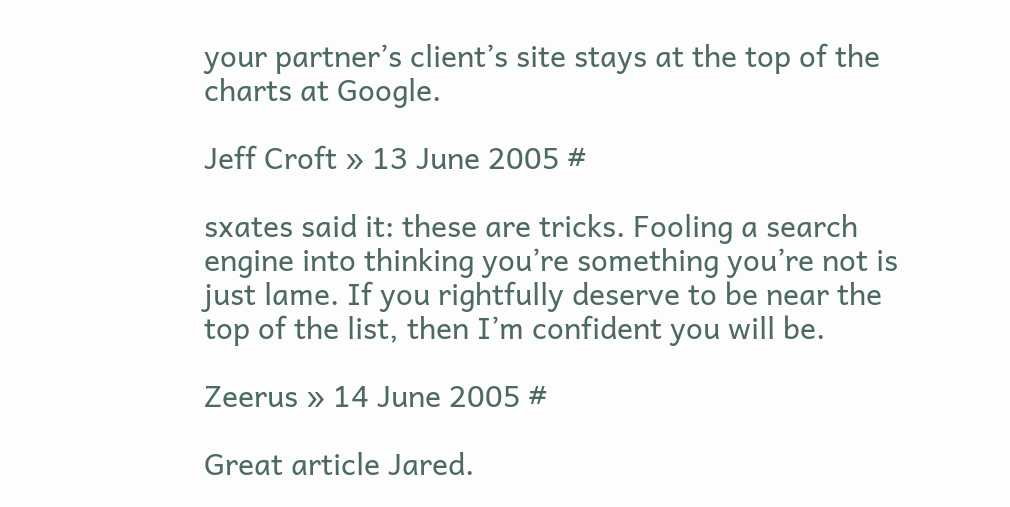your partner’s client’s site stays at the top of the charts at Google.

Jeff Croft » 13 June 2005 #

sxates said it: these are tricks. Fooling a search engine into thinking you’re something you’re not is just lame. If you rightfully deserve to be near the top of the list, then I’m confident you will be.

Zeerus » 14 June 2005 #

Great article Jared.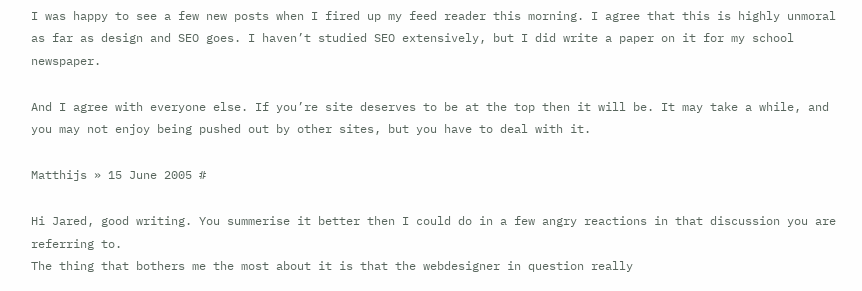I was happy to see a few new posts when I fired up my feed reader this morning. I agree that this is highly unmoral as far as design and SEO goes. I haven’t studied SEO extensively, but I did write a paper on it for my school newspaper.

And I agree with everyone else. If you’re site deserves to be at the top then it will be. It may take a while, and you may not enjoy being pushed out by other sites, but you have to deal with it.

Matthijs » 15 June 2005 #

Hi Jared, good writing. You summerise it better then I could do in a few angry reactions in that discussion you are referring to.
The thing that bothers me the most about it is that the webdesigner in question really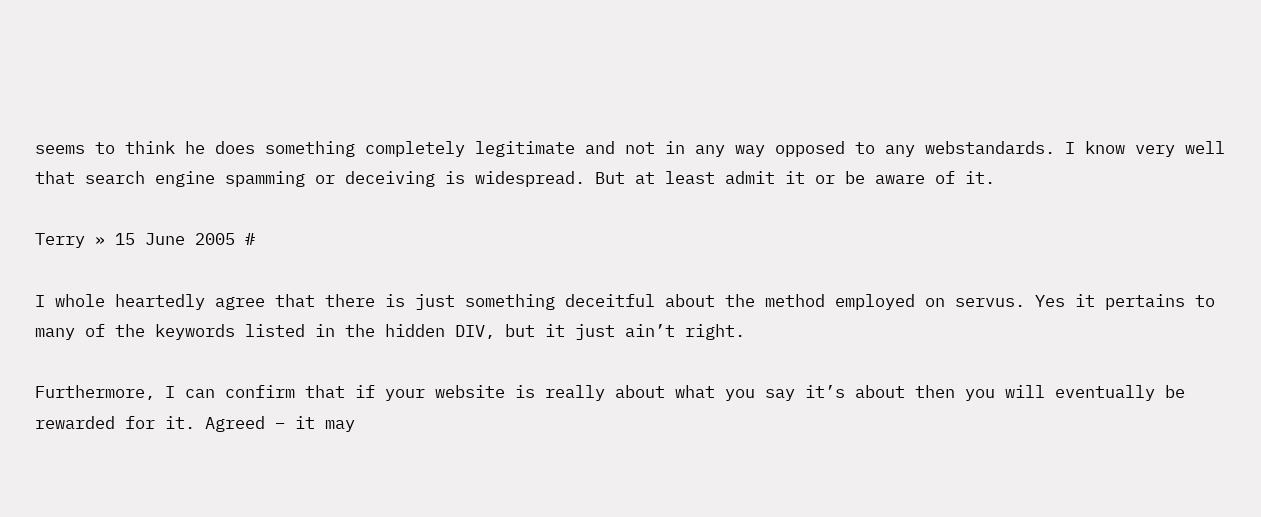seems to think he does something completely legitimate and not in any way opposed to any webstandards. I know very well that search engine spamming or deceiving is widespread. But at least admit it or be aware of it.

Terry » 15 June 2005 #

I whole heartedly agree that there is just something deceitful about the method employed on servus. Yes it pertains to many of the keywords listed in the hidden DIV, but it just ain’t right.

Furthermore, I can confirm that if your website is really about what you say it’s about then you will eventually be rewarded for it. Agreed – it may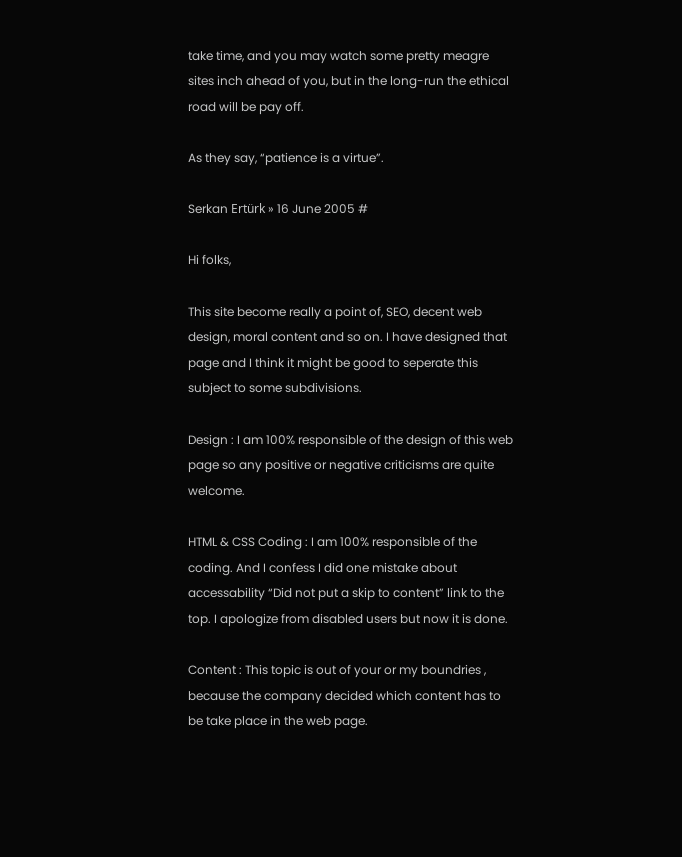take time, and you may watch some pretty meagre sites inch ahead of you, but in the long-run the ethical road will be pay off.

As they say, “patience is a virtue”.

Serkan Ertürk » 16 June 2005 #

Hi folks,

This site become really a point of, SEO, decent web design, moral content and so on. I have designed that page and I think it might be good to seperate this subject to some subdivisions.

Design : I am 100% responsible of the design of this web page so any positive or negative criticisms are quite welcome.

HTML & CSS Coding : I am 100% responsible of the coding. And I confess I did one mistake about accessability “Did not put a skip to content” link to the top. I apologize from disabled users but now it is done.

Content : This topic is out of your or my boundries , because the company decided which content has to be take place in the web page.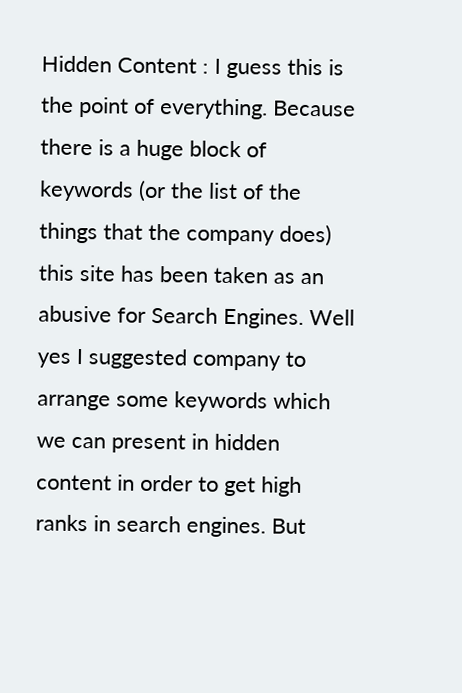Hidden Content : I guess this is the point of everything. Because there is a huge block of keywords (or the list of the things that the company does) this site has been taken as an abusive for Search Engines. Well yes I suggested company to arrange some keywords which we can present in hidden content in order to get high ranks in search engines. But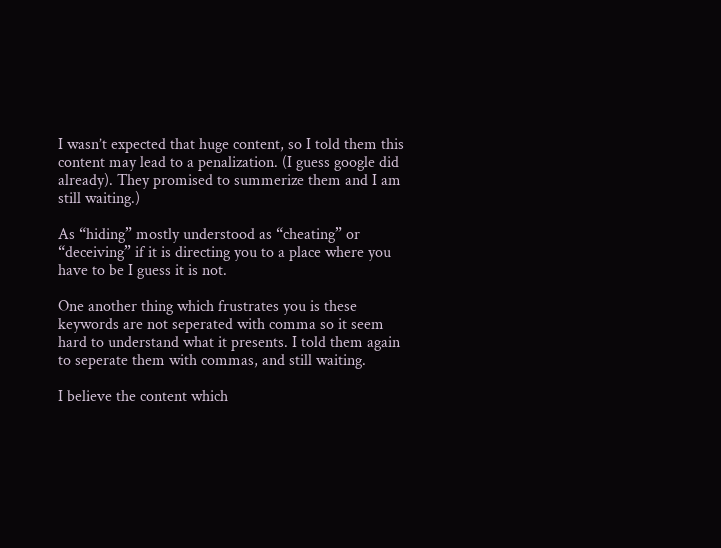I wasn’t expected that huge content, so I told them this content may lead to a penalization. (I guess google did already). They promised to summerize them and I am still waiting.)

As “hiding” mostly understood as “cheating” or “deceiving” if it is directing you to a place where you have to be I guess it is not.

One another thing which frustrates you is these keywords are not seperated with comma so it seem hard to understand what it presents. I told them again to seperate them with commas, and still waiting.

I believe the content which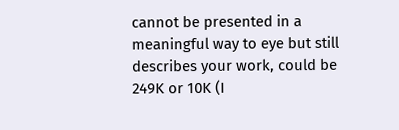cannot be presented in a meaningful way to eye but still describes your work, could be 249K or 10K (I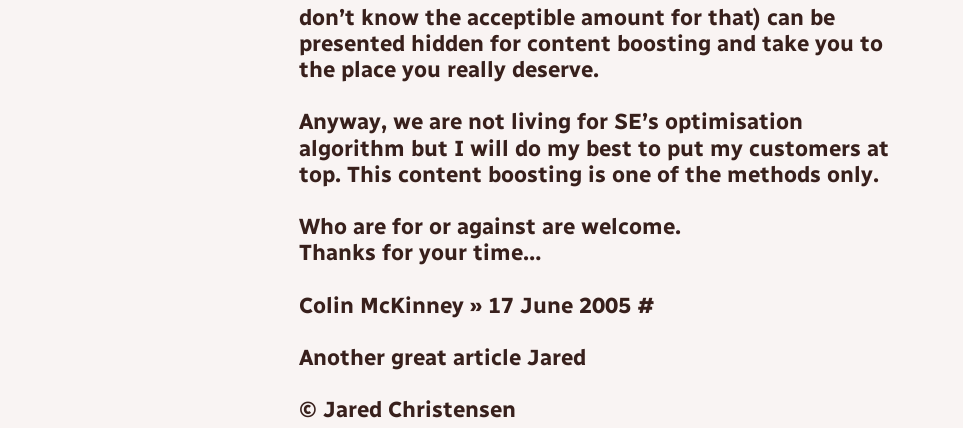don’t know the acceptible amount for that) can be presented hidden for content boosting and take you to the place you really deserve.

Anyway, we are not living for SE’s optimisation algorithm but I will do my best to put my customers at top. This content boosting is one of the methods only.

Who are for or against are welcome.
Thanks for your time…

Colin McKinney » 17 June 2005 #

Another great article Jared

© Jared Christensen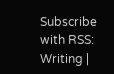Subscribe with RSS: Writing |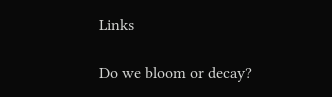Links

Do we bloom or decay?